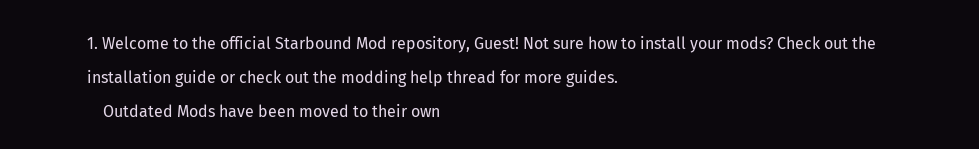1. Welcome to the official Starbound Mod repository, Guest! Not sure how to install your mods? Check out the installation guide or check out the modding help thread for more guides.
    Outdated Mods have been moved to their own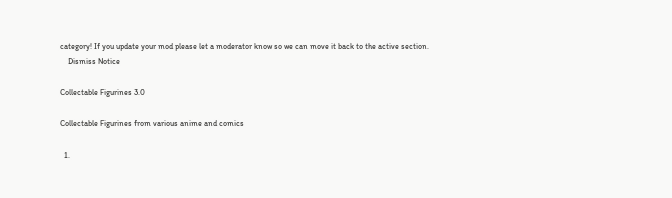category! If you update your mod please let a moderator know so we can move it back to the active section.
    Dismiss Notice

Collectable Figurines 3.0

Collectable Figurines from various anime and comics

  1.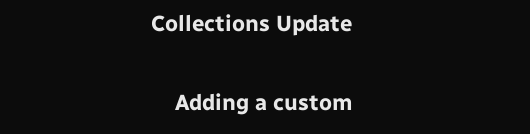Collections Update

    Adding a custom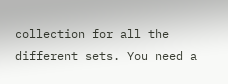collection for all the different sets. You need a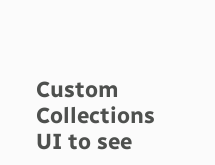Custom Collections UI to see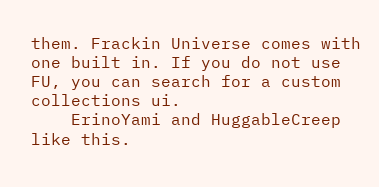them. Frackin Universe comes with one built in. If you do not use FU, you can search for a custom collections ui.
    ErinoYami and HuggableCreep like this.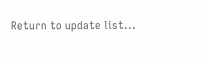Return to update list...